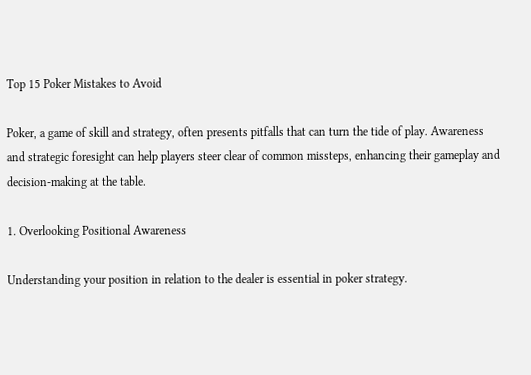Top 15 Poker Mistakes to Avoid

Poker, a game of skill and strategy, often presents pitfalls that can turn the tide of play. Awareness and strategic foresight can help players steer clear of common missteps, enhancing their gameplay and decision-making at the table.

1. Overlooking Positional Awareness

Understanding your position in relation to the dealer is essential in poker strategy.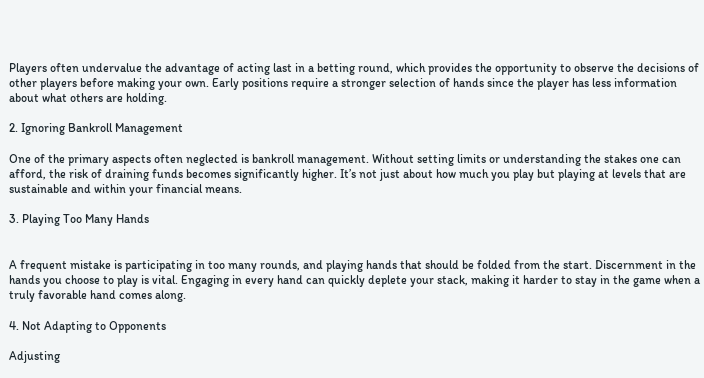Players often undervalue the advantage of acting last in a betting round, which provides the opportunity to observe the decisions of other players before making your own. Early positions require a stronger selection of hands since the player has less information about what others are holding.

2. Ignoring Bankroll Management

One of the primary aspects often neglected is bankroll management. Without setting limits or understanding the stakes one can afford, the risk of draining funds becomes significantly higher. It’s not just about how much you play but playing at levels that are sustainable and within your financial means.

3. Playing Too Many Hands


A frequent mistake is participating in too many rounds, and playing hands that should be folded from the start. Discernment in the hands you choose to play is vital. Engaging in every hand can quickly deplete your stack, making it harder to stay in the game when a truly favorable hand comes along.

4. Not Adapting to Opponents

Adjusting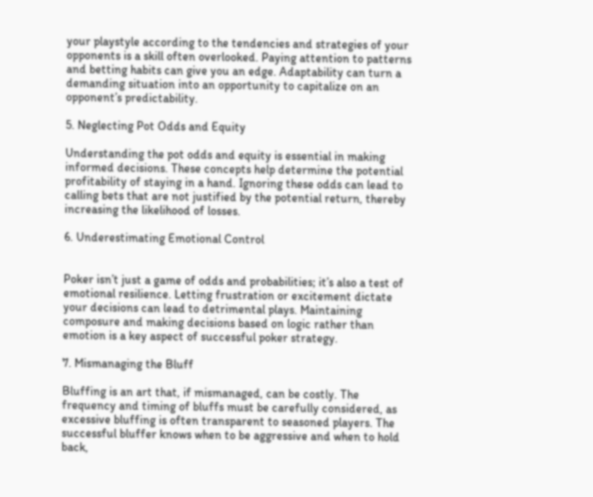your playstyle according to the tendencies and strategies of your opponents is a skill often overlooked. Paying attention to patterns and betting habits can give you an edge. Adaptability can turn a demanding situation into an opportunity to capitalize on an opponent’s predictability.

5. Neglecting Pot Odds and Equity

Understanding the pot odds and equity is essential in making informed decisions. These concepts help determine the potential profitability of staying in a hand. Ignoring these odds can lead to calling bets that are not justified by the potential return, thereby increasing the likelihood of losses.

6. Underestimating Emotional Control


Poker isn’t just a game of odds and probabilities; it’s also a test of emotional resilience. Letting frustration or excitement dictate your decisions can lead to detrimental plays. Maintaining composure and making decisions based on logic rather than emotion is a key aspect of successful poker strategy.

7. Mismanaging the Bluff

Bluffing is an art that, if mismanaged, can be costly. The frequency and timing of bluffs must be carefully considered, as excessive bluffing is often transparent to seasoned players. The successful bluffer knows when to be aggressive and when to hold back,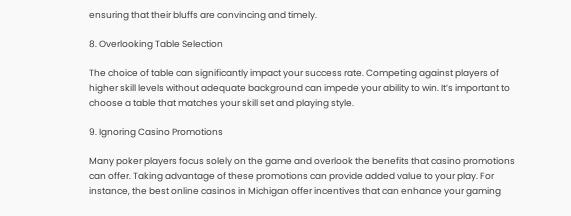ensuring that their bluffs are convincing and timely.

8. Overlooking Table Selection

The choice of table can significantly impact your success rate. Competing against players of higher skill levels without adequate background can impede your ability to win. It’s important to choose a table that matches your skill set and playing style.

9. Ignoring Casino Promotions

Many poker players focus solely on the game and overlook the benefits that casino promotions can offer. Taking advantage of these promotions can provide added value to your play. For instance, the best online casinos in Michigan offer incentives that can enhance your gaming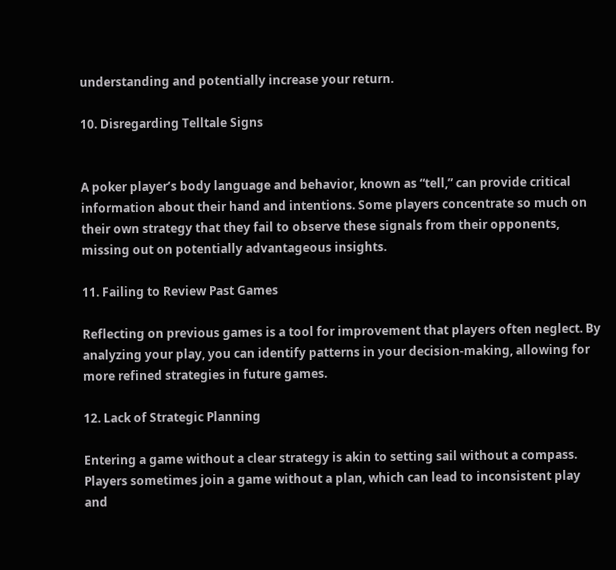understanding and potentially increase your return.

10. Disregarding Telltale Signs


A poker player’s body language and behavior, known as “tell,” can provide critical information about their hand and intentions. Some players concentrate so much on their own strategy that they fail to observe these signals from their opponents, missing out on potentially advantageous insights.

11. Failing to Review Past Games

Reflecting on previous games is a tool for improvement that players often neglect. By analyzing your play, you can identify patterns in your decision-making, allowing for more refined strategies in future games.

12. Lack of Strategic Planning

Entering a game without a clear strategy is akin to setting sail without a compass. Players sometimes join a game without a plan, which can lead to inconsistent play and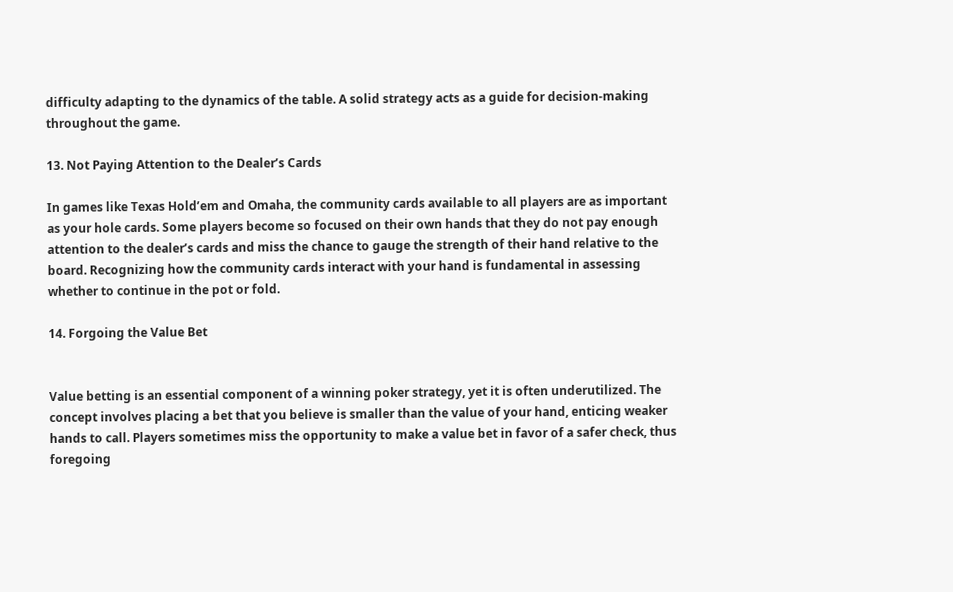difficulty adapting to the dynamics of the table. A solid strategy acts as a guide for decision-making throughout the game.

13. Not Paying Attention to the Dealer’s Cards

In games like Texas Hold’em and Omaha, the community cards available to all players are as important as your hole cards. Some players become so focused on their own hands that they do not pay enough attention to the dealer’s cards and miss the chance to gauge the strength of their hand relative to the board. Recognizing how the community cards interact with your hand is fundamental in assessing whether to continue in the pot or fold.

14. Forgoing the Value Bet


Value betting is an essential component of a winning poker strategy, yet it is often underutilized. The concept involves placing a bet that you believe is smaller than the value of your hand, enticing weaker hands to call. Players sometimes miss the opportunity to make a value bet in favor of a safer check, thus foregoing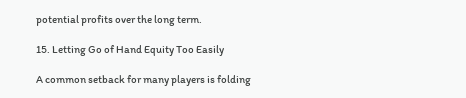potential profits over the long term.

15. Letting Go of Hand Equity Too Easily

A common setback for many players is folding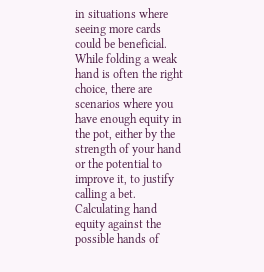in situations where seeing more cards could be beneficial. While folding a weak hand is often the right choice, there are scenarios where you have enough equity in the pot, either by the strength of your hand or the potential to improve it, to justify calling a bet. Calculating hand equity against the possible hands of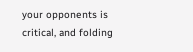your opponents is critical, and folding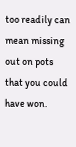too readily can mean missing out on pots that you could have won.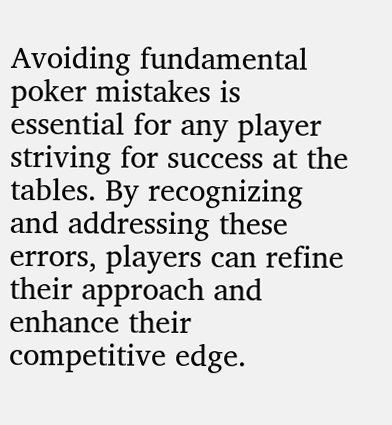Avoiding fundamental poker mistakes is essential for any player striving for success at the tables. By recognizing and addressing these errors, players can refine their approach and enhance their competitive edge.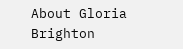About Gloria Brighton